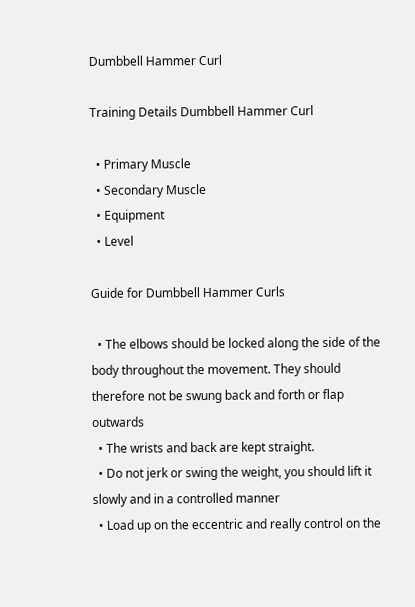Dumbbell Hammer Curl

Training Details Dumbbell Hammer Curl

  • Primary Muscle
  • Secondary Muscle
  • Equipment
  • Level

Guide for Dumbbell Hammer Curls

  • The elbows should be locked along the side of the body throughout the movement. They should therefore not be swung back and forth or flap outwards
  • The wrists and back are kept straight.
  • Do not jerk or swing the weight, you should lift it slowly and in a controlled manner
  • Load up on the eccentric and really control on the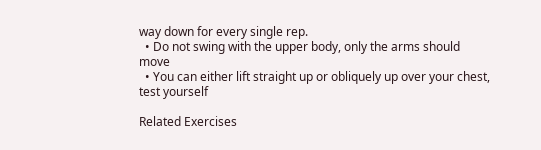way down for every single rep.
  • Do not swing with the upper body, only the arms should move
  • You can either lift straight up or obliquely up over your chest, test yourself

Related Exercises